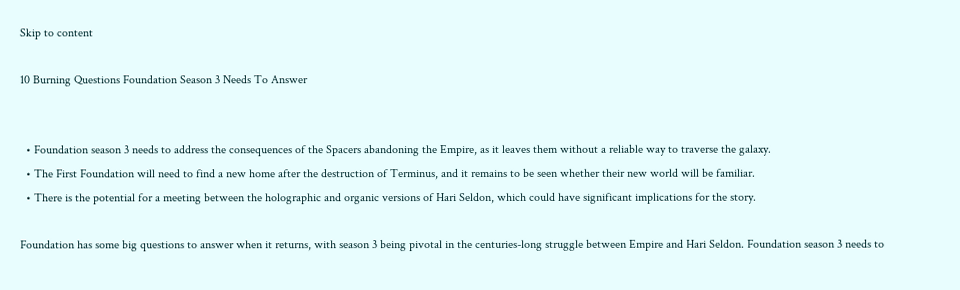Skip to content

10 Burning Questions Foundation Season 3 Needs To Answer


  • Foundation season 3 needs to address the consequences of the Spacers abandoning the Empire, as it leaves them without a reliable way to traverse the galaxy.
  • The First Foundation will need to find a new home after the destruction of Terminus, and it remains to be seen whether their new world will be familiar.
  • There is the potential for a meeting between the holographic and organic versions of Hari Seldon, which could have significant implications for the story.

Foundation has some big questions to answer when it returns, with season 3 being pivotal in the centuries-long struggle between Empire and Hari Seldon. Foundation season 3 needs to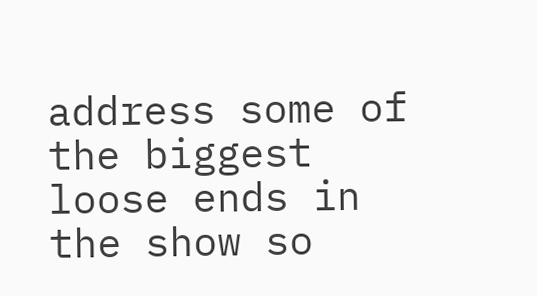address some of the biggest loose ends in the show so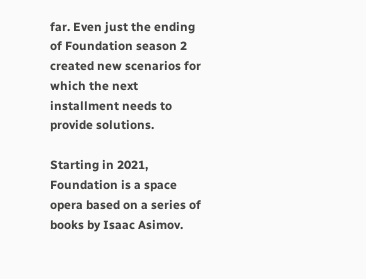far. Even just the ending of Foundation season 2 created new scenarios for which the next installment needs to provide solutions.

Starting in 2021, Foundation is a space opera based on a series of books by Isaac Asimov.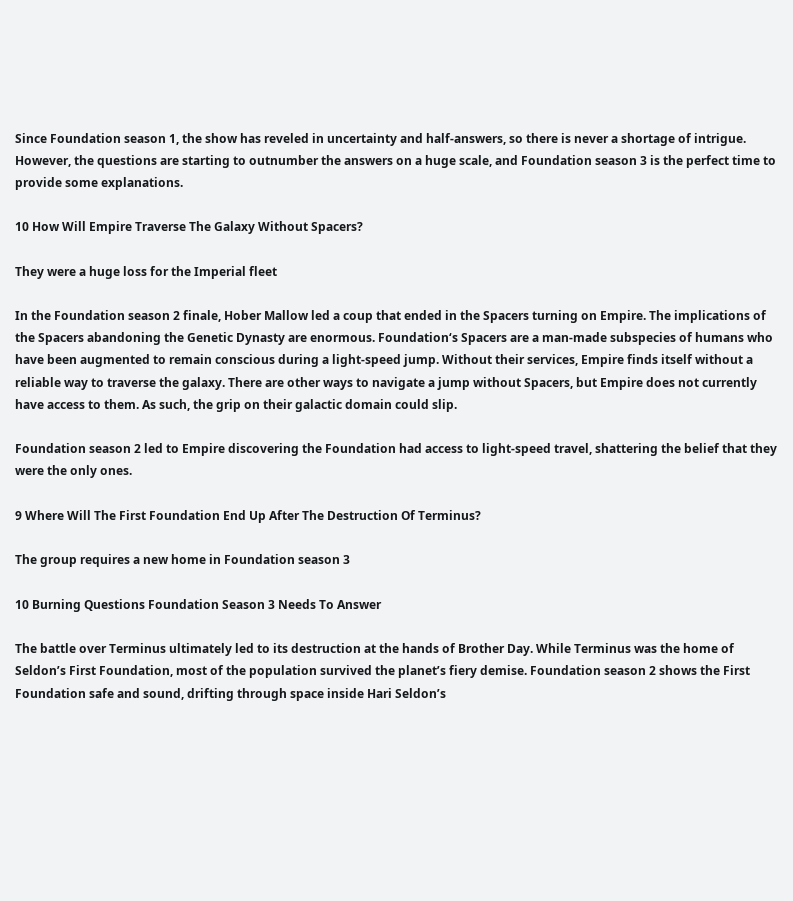Since Foundation season 1, the show has reveled in uncertainty and half-answers, so there is never a shortage of intrigue. However, the questions are starting to outnumber the answers on a huge scale, and Foundation season 3 is the perfect time to provide some explanations.

10 How Will Empire Traverse The Galaxy Without Spacers?

They were a huge loss for the Imperial fleet

In the Foundation season 2 finale, Hober Mallow led a coup that ended in the Spacers turning on Empire. The implications of the Spacers abandoning the Genetic Dynasty are enormous. Foundation‘s Spacers are a man-made subspecies of humans who have been augmented to remain conscious during a light-speed jump. Without their services, Empire finds itself without a reliable way to traverse the galaxy. There are other ways to navigate a jump without Spacers, but Empire does not currently have access to them. As such, the grip on their galactic domain could slip.

Foundation season 2 led to Empire discovering the Foundation had access to light-speed travel, shattering the belief that they were the only ones.

9 Where Will The First Foundation End Up After The Destruction Of Terminus?

The group requires a new home in Foundation season 3

10 Burning Questions Foundation Season 3 Needs To Answer

The battle over Terminus ultimately led to its destruction at the hands of Brother Day. While Terminus was the home of Seldon’s First Foundation, most of the population survived the planet’s fiery demise. Foundation season 2 shows the First Foundation safe and sound, drifting through space inside Hari Seldon’s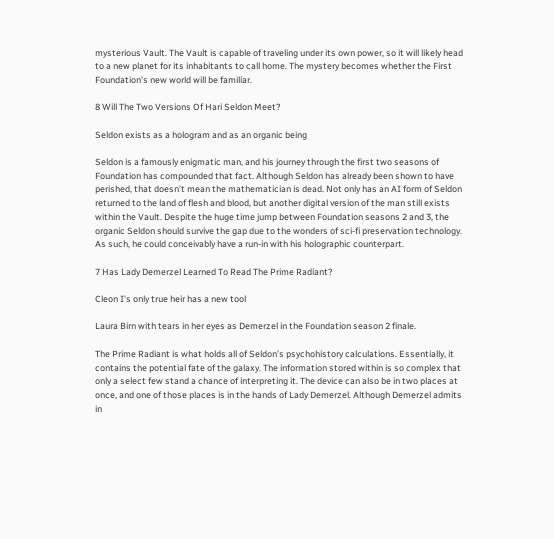mysterious Vault. The Vault is capable of traveling under its own power, so it will likely head to a new planet for its inhabitants to call home. The mystery becomes whether the First Foundation’s new world will be familiar.

8 Will The Two Versions Of Hari Seldon Meet?

Seldon exists as a hologram and as an organic being

Seldon is a famously enigmatic man, and his journey through the first two seasons of Foundation has compounded that fact. Although Seldon has already been shown to have perished, that doesn’t mean the mathematician is dead. Not only has an AI form of Seldon returned to the land of flesh and blood, but another digital version of the man still exists within the Vault. Despite the huge time jump between Foundation seasons 2 and 3, the organic Seldon should survive the gap due to the wonders of sci-fi preservation technology. As such, he could conceivably have a run-in with his holographic counterpart.

7 Has Lady Demerzel Learned To Read The Prime Radiant?

Cleon I’s only true heir has a new tool

Laura Birn with tears in her eyes as Demerzel in the Foundation season 2 finale.

The Prime Radiant is what holds all of Seldon’s psychohistory calculations. Essentially, it contains the potential fate of the galaxy. The information stored within is so complex that only a select few stand a chance of interpreting it. The device can also be in two places at once, and one of those places is in the hands of Lady Demerzel. Although Demerzel admits in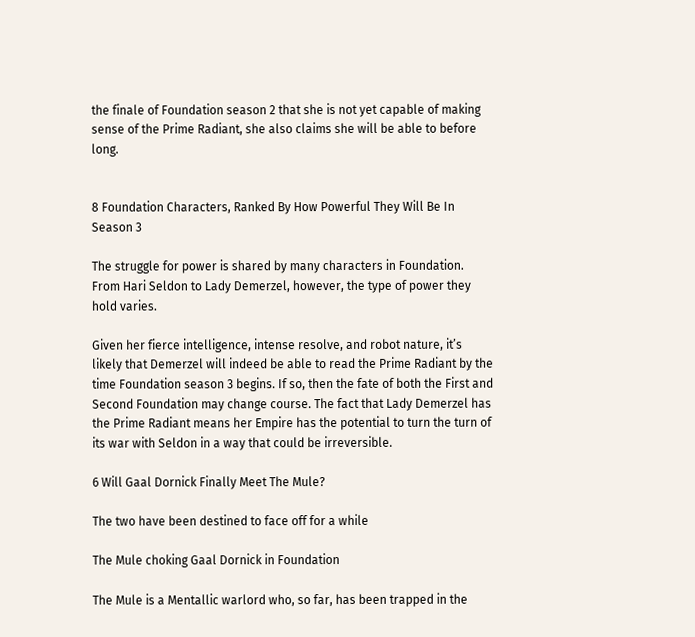the finale of Foundation season 2 that she is not yet capable of making sense of the Prime Radiant, she also claims she will be able to before long.


8 Foundation Characters, Ranked By How Powerful They Will Be In Season 3

The struggle for power is shared by many characters in Foundation. From Hari Seldon to Lady Demerzel, however, the type of power they hold varies.

Given her fierce intelligence, intense resolve, and robot nature, it’s likely that Demerzel will indeed be able to read the Prime Radiant by the time Foundation season 3 begins. If so, then the fate of both the First and Second Foundation may change course. The fact that Lady Demerzel has the Prime Radiant means her Empire has the potential to turn the turn of its war with Seldon in a way that could be irreversible.

6 Will Gaal Dornick Finally Meet The Mule?

The two have been destined to face off for a while

The Mule choking Gaal Dornick in Foundation

The Mule is a Mentallic warlord who, so far, has been trapped in the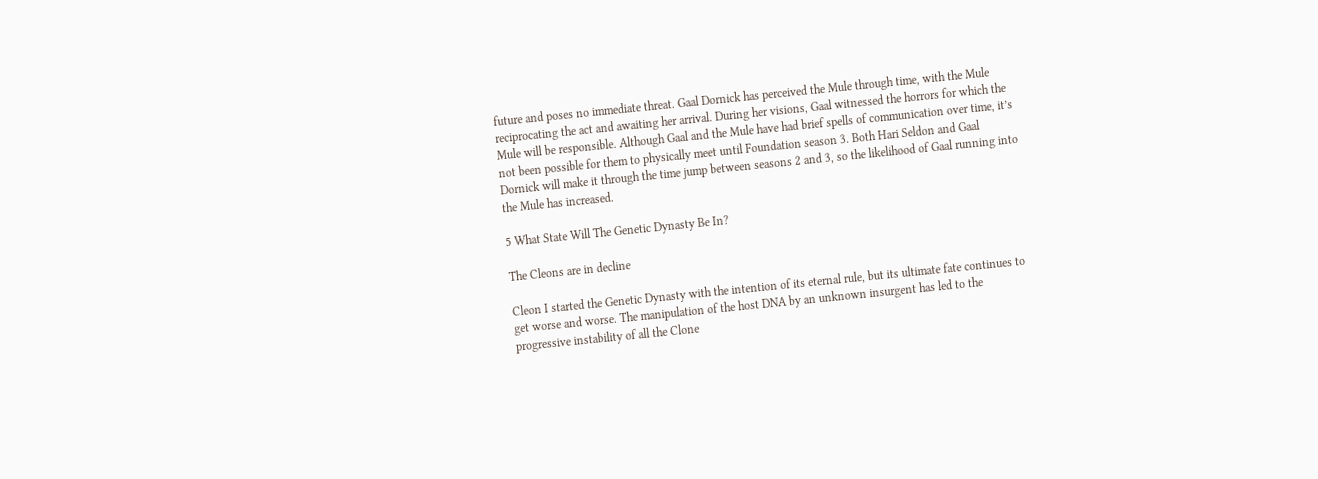future and poses no immediate threat. Gaal Dornick has perceived the Mule through time, with the Mule reciprocating the act and awaiting her arrival. During her visions, Gaal witnessed the horrors for which the Mule will be responsible. Although Gaal and the Mule have had brief spells of communication over time, it’s not been possible for them to physically meet until Foundation season 3. Both Hari Seldon and Gaal Dornick will make it through the time jump between seasons 2 and 3, so the likelihood of Gaal running into the Mule has increased.

5 What State Will The Genetic Dynasty Be In?

The Cleons are in decline

Cleon I started the Genetic Dynasty with the intention of its eternal rule, but its ultimate fate continues to get worse and worse. The manipulation of the host DNA by an unknown insurgent has led to the progressive instability of all the Clone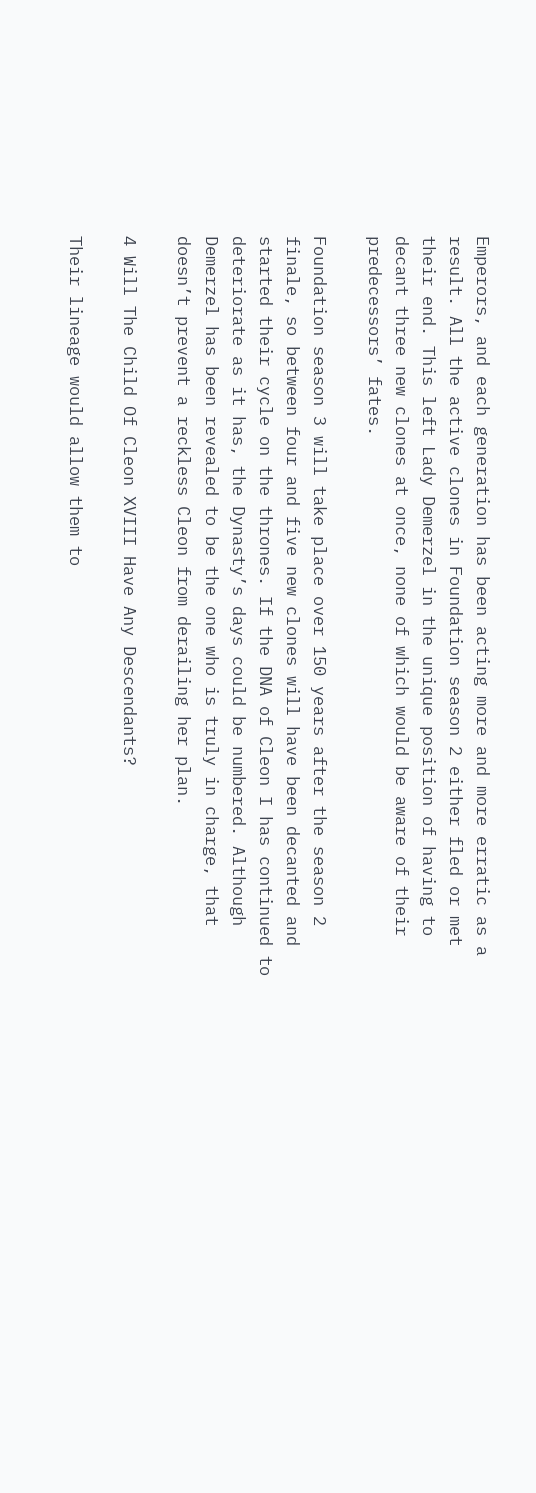Emperors, and each generation has been acting more and more erratic as a result. All the active clones in Foundation season 2 either fled or met their end. This left Lady Demerzel in the unique position of having to decant three new clones at once, none of which would be aware of their predecessors’ fates.

Foundation season 3 will take place over 150 years after the season 2 finale, so between four and five new clones will have been decanted and started their cycle on the thrones. If the DNA of Cleon I has continued to deteriorate as it has, the Dynasty’s days could be numbered. Although Demerzel has been revealed to be the one who is truly in charge, that doesn’t prevent a reckless Cleon from derailing her plan.

4 Will The Child Of Cleon XVIII Have Any Descendants?

Their lineage would allow them to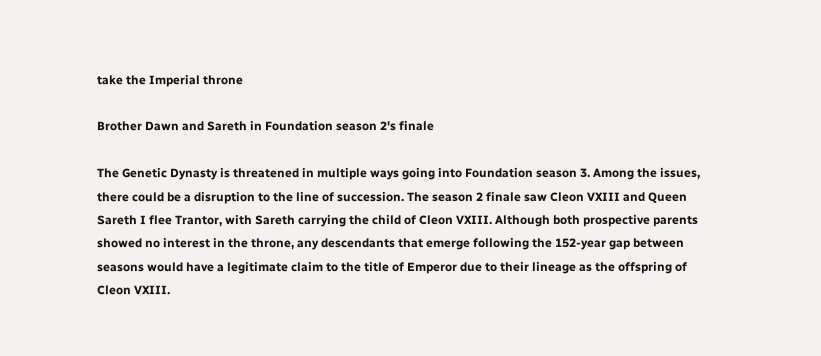take the Imperial throne

Brother Dawn and Sareth in Foundation season 2's finale

The Genetic Dynasty is threatened in multiple ways going into Foundation season 3. Among the issues, there could be a disruption to the line of succession. The season 2 finale saw Cleon VXIII and Queen Sareth I flee Trantor, with Sareth carrying the child of Cleon VXIII. Although both prospective parents showed no interest in the throne, any descendants that emerge following the 152-year gap between seasons would have a legitimate claim to the title of Emperor due to their lineage as the offspring of Cleon VXIII.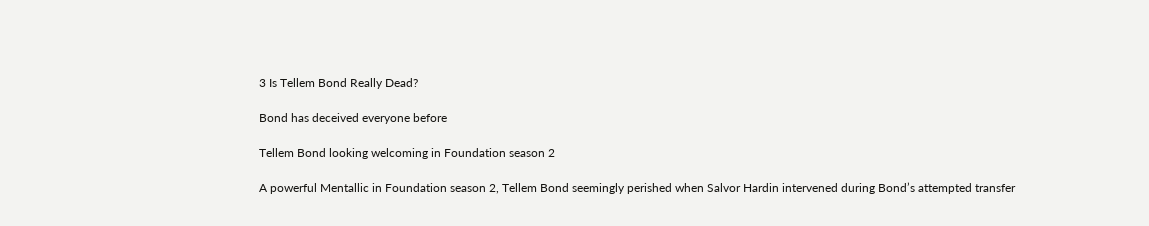3 Is Tellem Bond Really Dead?

Bond has deceived everyone before

Tellem Bond looking welcoming in Foundation season 2

A powerful Mentallic in Foundation season 2, Tellem Bond seemingly perished when Salvor Hardin intervened during Bond’s attempted transfer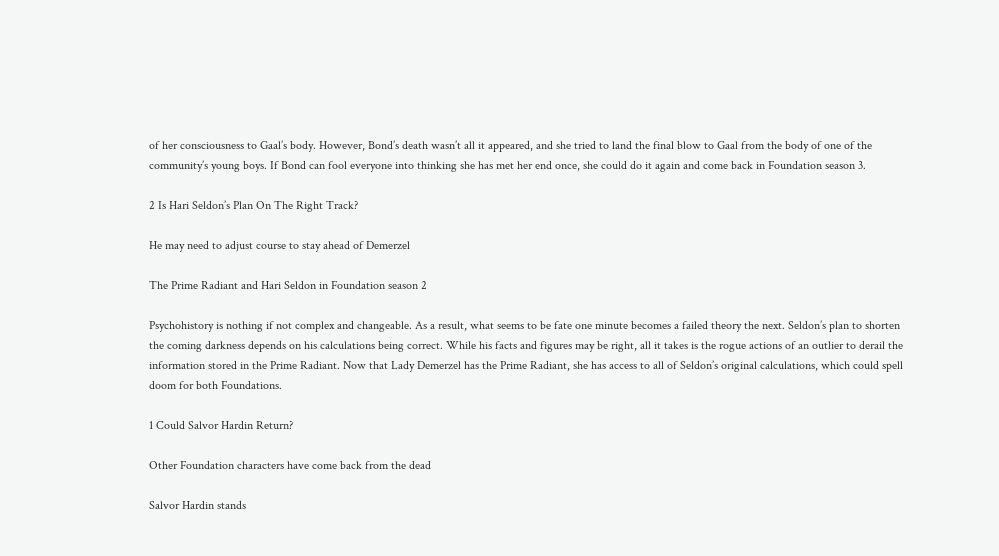of her consciousness to Gaal’s body. However, Bond’s death wasn’t all it appeared, and she tried to land the final blow to Gaal from the body of one of the community’s young boys. If Bond can fool everyone into thinking she has met her end once, she could do it again and come back in Foundation season 3.

2 Is Hari Seldon’s Plan On The Right Track?

He may need to adjust course to stay ahead of Demerzel

The Prime Radiant and Hari Seldon in Foundation season 2

Psychohistory is nothing if not complex and changeable. As a result, what seems to be fate one minute becomes a failed theory the next. Seldon’s plan to shorten the coming darkness depends on his calculations being correct. While his facts and figures may be right, all it takes is the rogue actions of an outlier to derail the information stored in the Prime Radiant. Now that Lady Demerzel has the Prime Radiant, she has access to all of Seldon’s original calculations, which could spell doom for both Foundations.

1 Could Salvor Hardin Return?

Other Foundation characters have come back from the dead

Salvor Hardin stands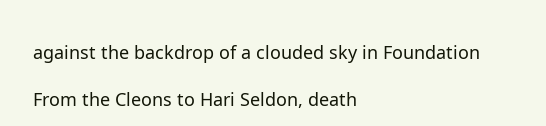against the backdrop of a clouded sky in Foundation

From the Cleons to Hari Seldon, death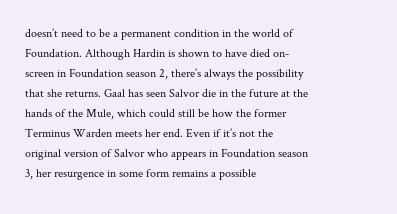doesn’t need to be a permanent condition in the world of Foundation. Although Hardin is shown to have died on-screen in Foundation season 2, there’s always the possibility that she returns. Gaal has seen Salvor die in the future at the hands of the Mule, which could still be how the former Terminus Warden meets her end. Even if it’s not the original version of Salvor who appears in Foundation season 3, her resurgence in some form remains a possible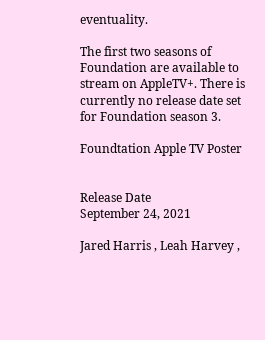eventuality.

The first two seasons of Foundation are available to stream on AppleTV+. There is currently no release date set for Foundation season 3.

Foundtation Apple TV Poster


Release Date
September 24, 2021

Jared Harris , Leah Harvey ,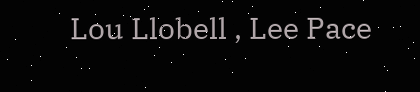Lou Llobell , Lee Pace